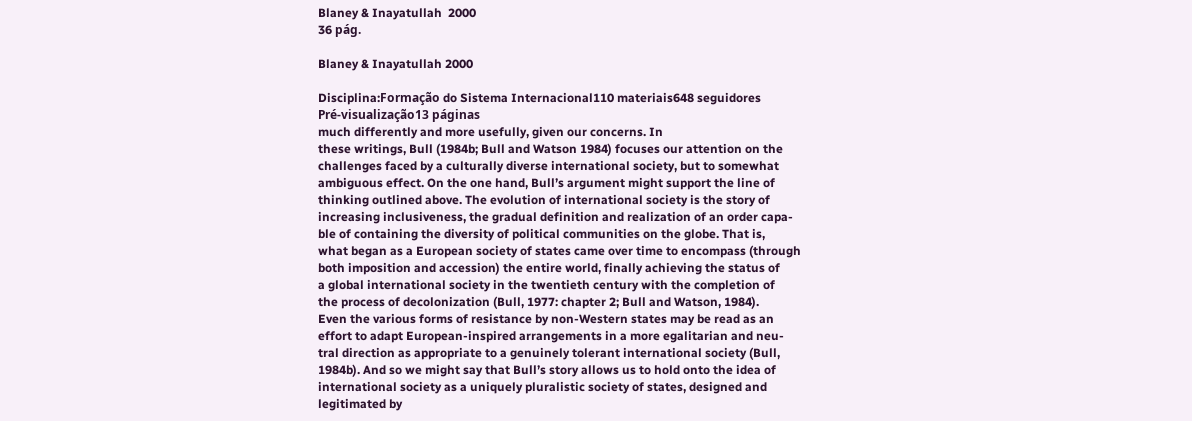Blaney & Inayatullah  2000
36 pág.

Blaney & Inayatullah 2000

Disciplina:Formação do Sistema Internacional110 materiais648 seguidores
Pré-visualização13 páginas
much differently and more usefully, given our concerns. In
these writings, Bull (1984b; Bull and Watson 1984) focuses our attention on the
challenges faced by a culturally diverse international society, but to somewhat
ambiguous effect. On the one hand, Bull’s argument might support the line of
thinking outlined above. The evolution of international society is the story of
increasing inclusiveness, the gradual definition and realization of an order capa-
ble of containing the diversity of political communities on the globe. That is,
what began as a European society of states came over time to encompass (through
both imposition and accession) the entire world, finally achieving the status of
a global international society in the twentieth century with the completion of
the process of decolonization (Bull, 1977: chapter 2; Bull and Watson, 1984).
Even the various forms of resistance by non-Western states may be read as an
effort to adapt European-inspired arrangements in a more egalitarian and neu-
tral direction as appropriate to a genuinely tolerant international society (Bull,
1984b). And so we might say that Bull’s story allows us to hold onto the idea of
international society as a uniquely pluralistic society of states, designed and
legitimated by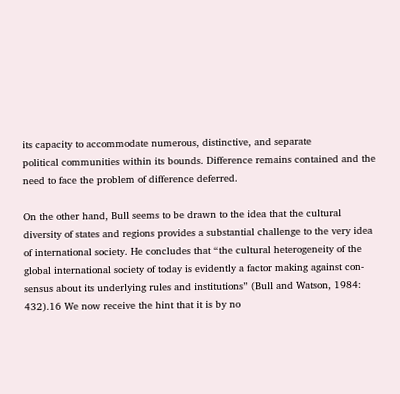its capacity to accommodate numerous, distinctive, and separate
political communities within its bounds. Difference remains contained and the
need to face the problem of difference deferred.

On the other hand, Bull seems to be drawn to the idea that the cultural
diversity of states and regions provides a substantial challenge to the very idea
of international society. He concludes that “the cultural heterogeneity of the
global international society of today is evidently a factor making against con-
sensus about its underlying rules and institutions” (Bull and Watson, 1984:
432).16 We now receive the hint that it is by no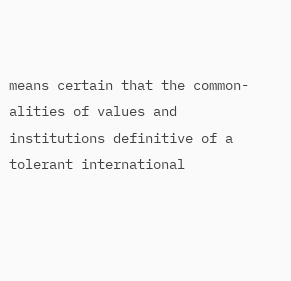means certain that the common-
alities of values and institutions definitive of a tolerant international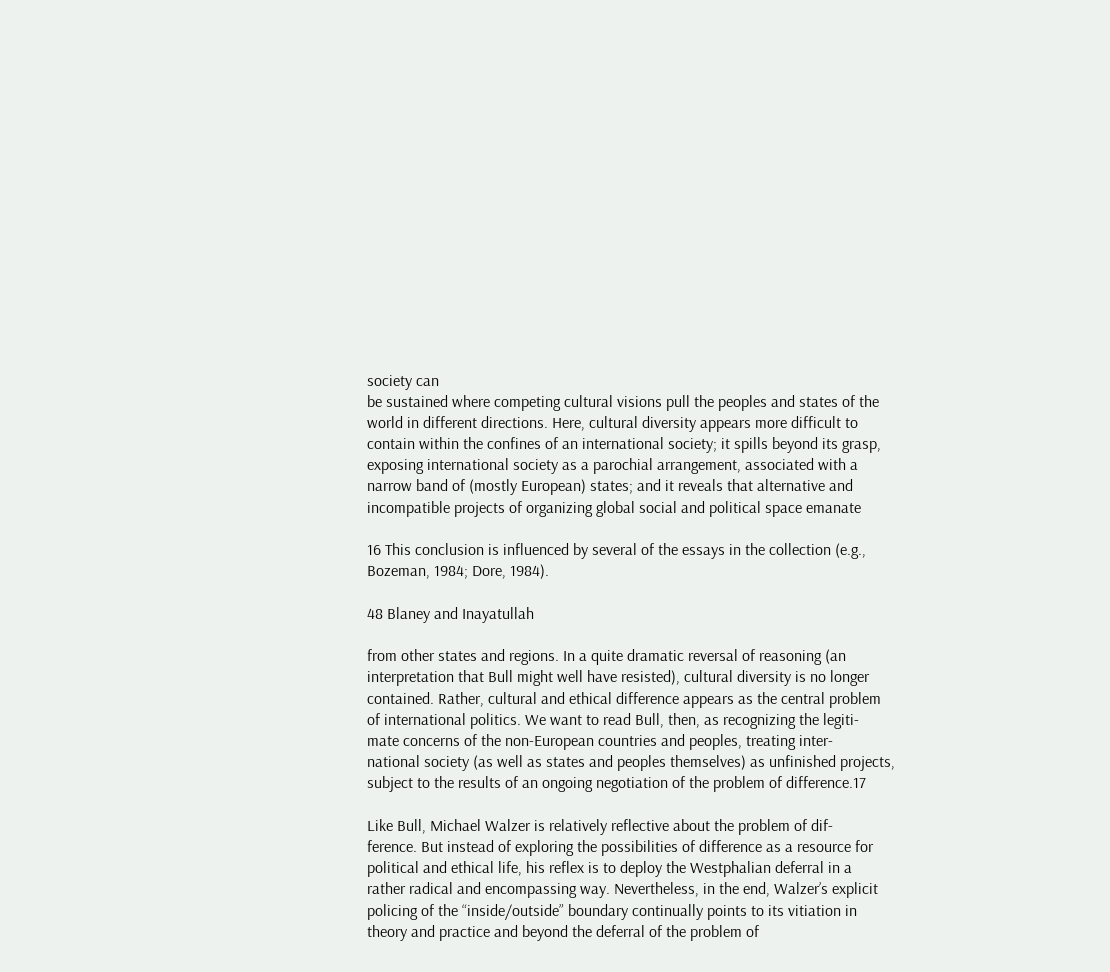society can
be sustained where competing cultural visions pull the peoples and states of the
world in different directions. Here, cultural diversity appears more difficult to
contain within the confines of an international society; it spills beyond its grasp,
exposing international society as a parochial arrangement, associated with a
narrow band of (mostly European) states; and it reveals that alternative and
incompatible projects of organizing global social and political space emanate

16 This conclusion is influenced by several of the essays in the collection (e.g.,
Bozeman, 1984; Dore, 1984).

48 Blaney and Inayatullah

from other states and regions. In a quite dramatic reversal of reasoning (an
interpretation that Bull might well have resisted), cultural diversity is no longer
contained. Rather, cultural and ethical difference appears as the central problem
of international politics. We want to read Bull, then, as recognizing the legiti-
mate concerns of the non-European countries and peoples, treating inter-
national society (as well as states and peoples themselves) as unfinished projects,
subject to the results of an ongoing negotiation of the problem of difference.17

Like Bull, Michael Walzer is relatively reflective about the problem of dif-
ference. But instead of exploring the possibilities of difference as a resource for
political and ethical life, his reflex is to deploy the Westphalian deferral in a
rather radical and encompassing way. Nevertheless, in the end, Walzer’s explicit
policing of the “inside/outside” boundary continually points to its vitiation in
theory and practice and beyond the deferral of the problem of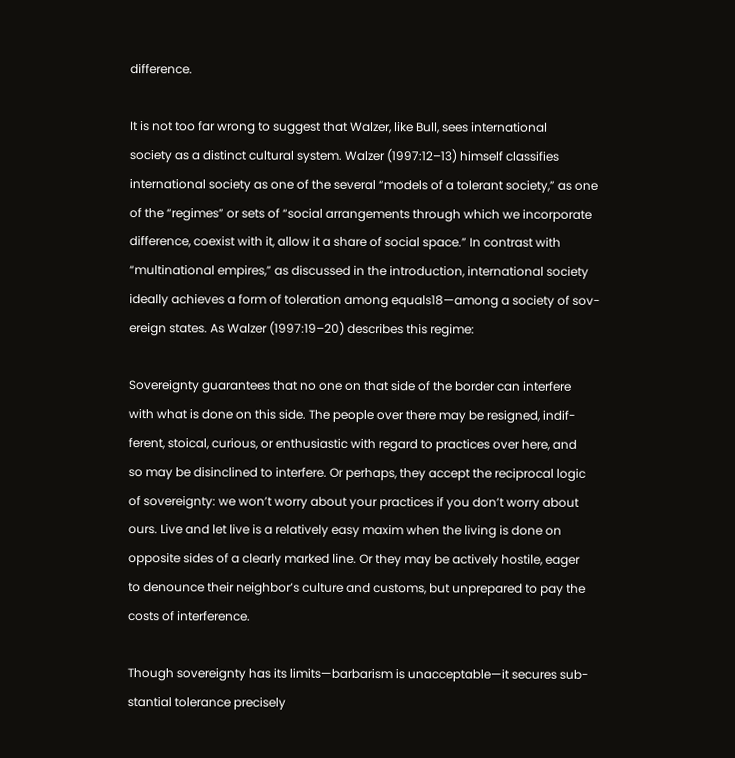difference.

It is not too far wrong to suggest that Walzer, like Bull, sees international
society as a distinct cultural system. Walzer (1997:12–13) himself classifies
international society as one of the several “models of a tolerant society,” as one
of the “regimes” or sets of “social arrangements through which we incorporate
difference, coexist with it, allow it a share of social space.” In contrast with
“multinational empires,” as discussed in the introduction, international society
ideally achieves a form of toleration among equals18—among a society of sov-
ereign states. As Walzer (1997:19–20) describes this regime:

Sovereignty guarantees that no one on that side of the border can interfere
with what is done on this side. The people over there may be resigned, indif-
ferent, stoical, curious, or enthusiastic with regard to practices over here, and
so may be disinclined to interfere. Or perhaps, they accept the reciprocal logic
of sovereignty: we won’t worry about your practices if you don’t worry about
ours. Live and let live is a relatively easy maxim when the living is done on
opposite sides of a clearly marked line. Or they may be actively hostile, eager
to denounce their neighbor’s culture and customs, but unprepared to pay the
costs of interference.

Though sovereignty has its limits—barbarism is unacceptable—it secures sub-
stantial tolerance precisely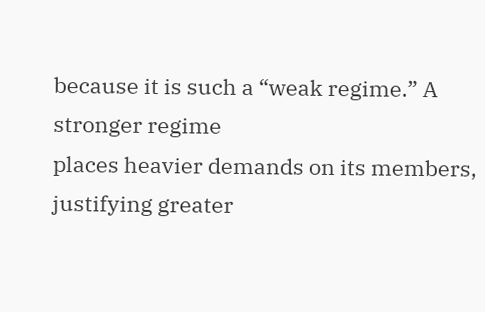because it is such a “weak regime.” A stronger regime
places heavier demands on its members, justifying greater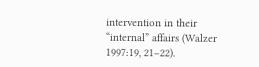intervention in their
“internal” affairs (Walzer 1997:19, 21–22).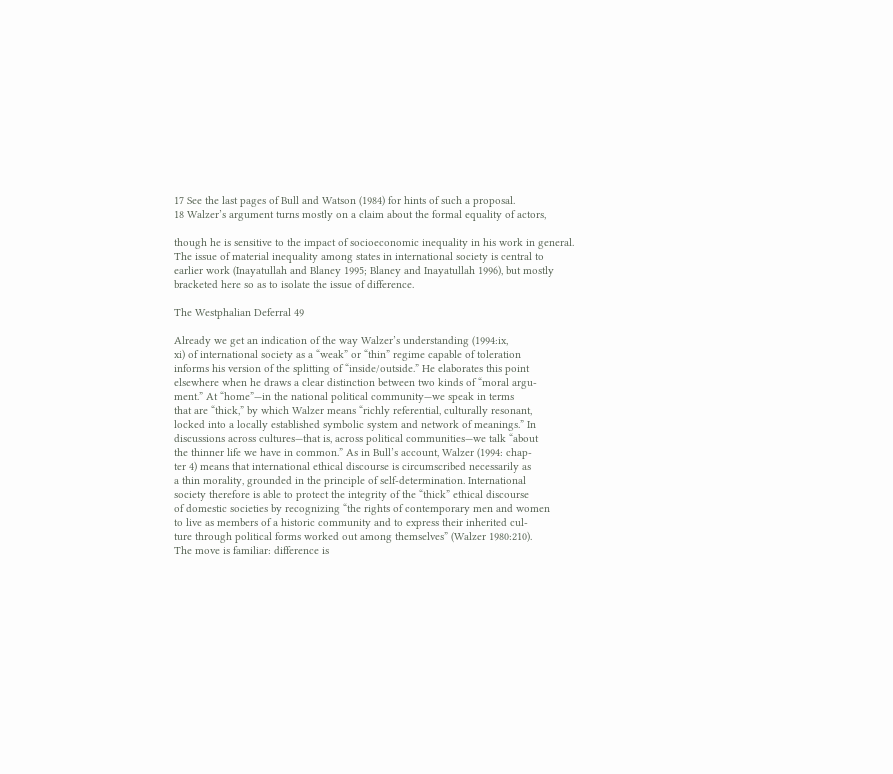17 See the last pages of Bull and Watson (1984) for hints of such a proposal.
18 Walzer’s argument turns mostly on a claim about the formal equality of actors,

though he is sensitive to the impact of socioeconomic inequality in his work in general.
The issue of material inequality among states in international society is central to
earlier work (Inayatullah and Blaney 1995; Blaney and Inayatullah 1996), but mostly
bracketed here so as to isolate the issue of difference.

The Westphalian Deferral 49

Already we get an indication of the way Walzer’s understanding (1994:ix,
xi) of international society as a “weak” or “thin” regime capable of toleration
informs his version of the splitting of “inside/outside.” He elaborates this point
elsewhere when he draws a clear distinction between two kinds of “moral argu-
ment.” At “home”—in the national political community—we speak in terms
that are “thick,” by which Walzer means “richly referential, culturally resonant,
locked into a locally established symbolic system and network of meanings.” In
discussions across cultures—that is, across political communities—we talk “about
the thinner life we have in common.” As in Bull’s account, Walzer (1994: chap-
ter 4) means that international ethical discourse is circumscribed necessarily as
a thin morality, grounded in the principle of self-determination. International
society therefore is able to protect the integrity of the “thick” ethical discourse
of domestic societies by recognizing “the rights of contemporary men and women
to live as members of a historic community and to express their inherited cul-
ture through political forms worked out among themselves” (Walzer 1980:210).
The move is familiar: difference is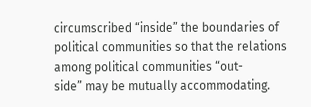circumscribed “inside” the boundaries of
political communities so that the relations among political communities “out-
side” may be mutually accommodating.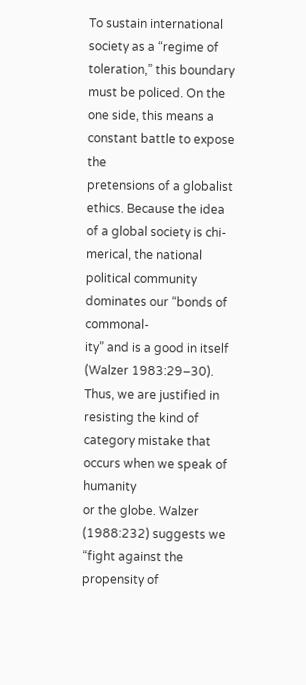To sustain international society as a “regime of toleration,” this boundary
must be policed. On the one side, this means a constant battle to expose the
pretensions of a globalist ethics. Because the idea of a global society is chi-
merical, the national political community dominates our “bonds of commonal-
ity” and is a good in itself (Walzer 1983:29–30). Thus, we are justified in
resisting the kind of category mistake that occurs when we speak of humanity
or the globe. Walzer (1988:232) suggests we “fight against the propensity of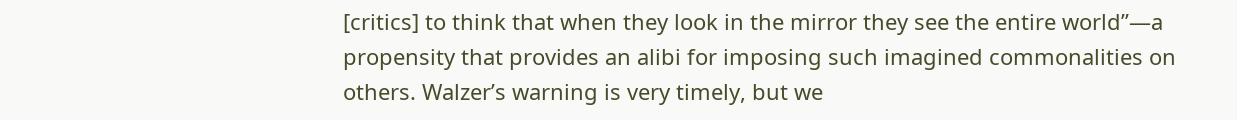[critics] to think that when they look in the mirror they see the entire world”—a
propensity that provides an alibi for imposing such imagined commonalities on
others. Walzer’s warning is very timely, but we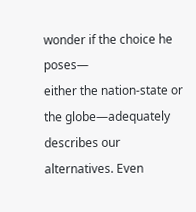wonder if the choice he poses—
either the nation-state or the globe—adequately describes our alternatives. Even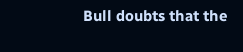Bull doubts that the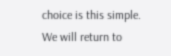choice is this simple. We will return to